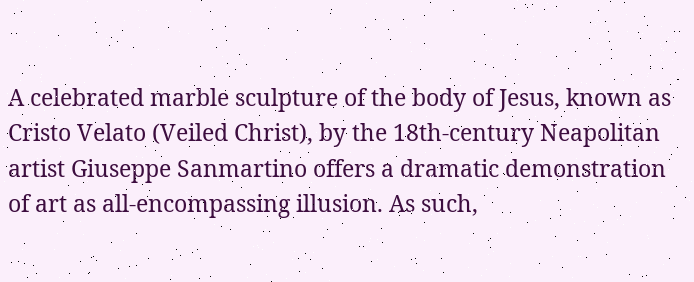A celebrated marble sculpture of the body of Jesus, known as Cristo Velato (Veiled Christ), by the 18th-century Neapolitan artist Giuseppe Sanmartino offers a dramatic demonstration of art as all-encompassing illusion. As such,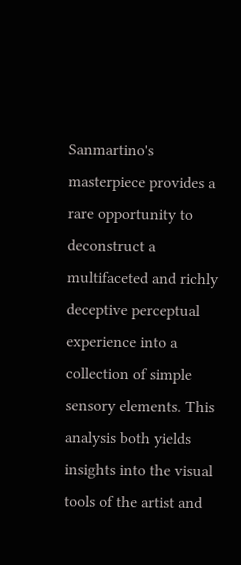Sanmartino's masterpiece provides a rare opportunity to deconstruct a multifaceted and richly deceptive perceptual experience into a collection of simple sensory elements. This analysis both yields insights into the visual tools of the artist and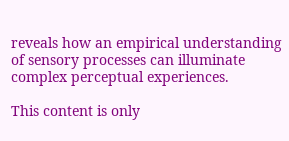reveals how an empirical understanding of sensory processes can illuminate complex perceptual experiences.

This content is only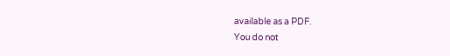available as a PDF.
You do not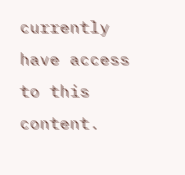currently have access to this content.